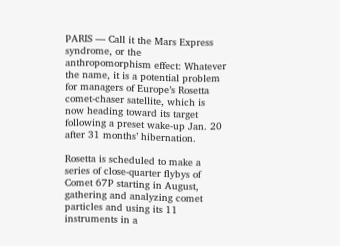PARIS — Call it the Mars Express syndrome, or the anthropomorphism effect: Whatever the name, it is a potential problem for managers of Europe’s Rosetta comet-chaser satellite, which is now heading toward its target following a preset wake-up Jan. 20 after 31 months’ hibernation.

Rosetta is scheduled to make a series of close-quarter flybys of Comet 67P starting in August, gathering and analyzing comet particles and using its 11 instruments in a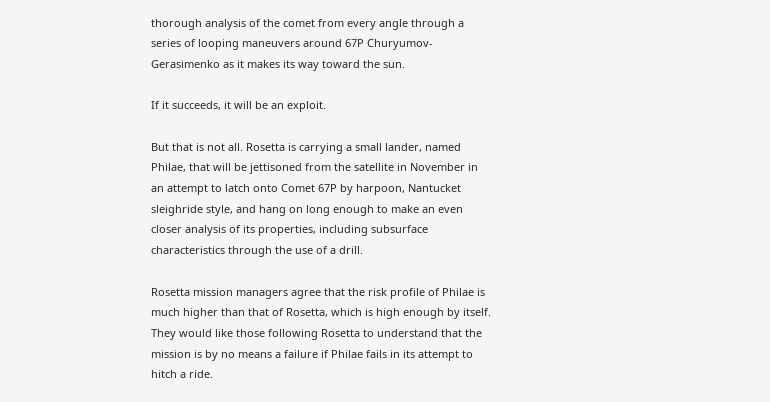thorough analysis of the comet from every angle through a series of looping maneuvers around 67P Churyumov-Gerasimenko as it makes its way toward the sun.

If it succeeds, it will be an exploit.

But that is not all. Rosetta is carrying a small lander, named Philae, that will be jettisoned from the satellite in November in an attempt to latch onto Comet 67P by harpoon, Nantucket sleighride style, and hang on long enough to make an even closer analysis of its properties, including subsurface characteristics through the use of a drill.

Rosetta mission managers agree that the risk profile of Philae is much higher than that of Rosetta, which is high enough by itself. They would like those following Rosetta to understand that the mission is by no means a failure if Philae fails in its attempt to hitch a ride.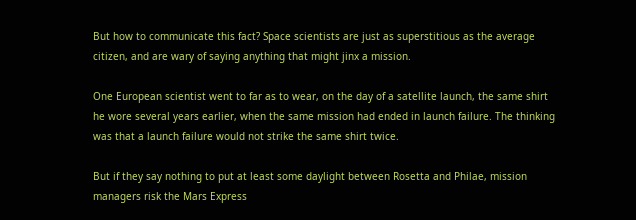But how to communicate this fact? Space scientists are just as superstitious as the average citizen, and are wary of saying anything that might jinx a mission.

One European scientist went to far as to wear, on the day of a satellite launch, the same shirt he wore several years earlier, when the same mission had ended in launch failure. The thinking was that a launch failure would not strike the same shirt twice.

But if they say nothing to put at least some daylight between Rosetta and Philae, mission managers risk the Mars Express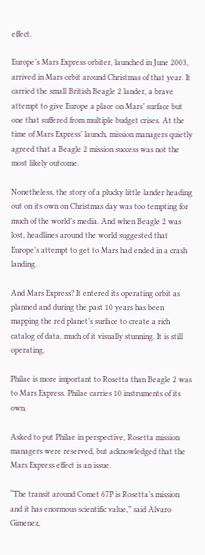effect.

Europe’s Mars Express orbiter, launched in June 2003, arrived in Mars orbit around Christmas of that year. It carried the small British Beagle 2 lander, a brave attempt to give Europe a place on Mars’ surface but one that suffered from multiple budget crises. At the time of Mars Express’ launch, mission managers quietly agreed that a Beagle 2 mission success was not the most likely outcome.

Nonetheless, the story of a plucky little lander heading out on its own on Christmas day was too tempting for much of the world’s media. And when Beagle 2 was lost, headlines around the world suggested that Europe’s attempt to get to Mars had ended in a crash landing.

And Mars Express? It entered its operating orbit as planned and during the past 10 years has been mapping the red planet’s surface to create a rich catalog of data, much of it visually stunning. It is still operating.

Philae is more important to Rosetta than Beagle 2 was to Mars Express. Philae carries 10 instruments of its own.

Asked to put Philae in perspective, Rosetta mission managers were reserved, but acknowledged that the Mars Express effect is an issue.

“The transit around Comet 67P is Rosetta’s mission and it has enormous scientific value,” said Alvaro Gimenez,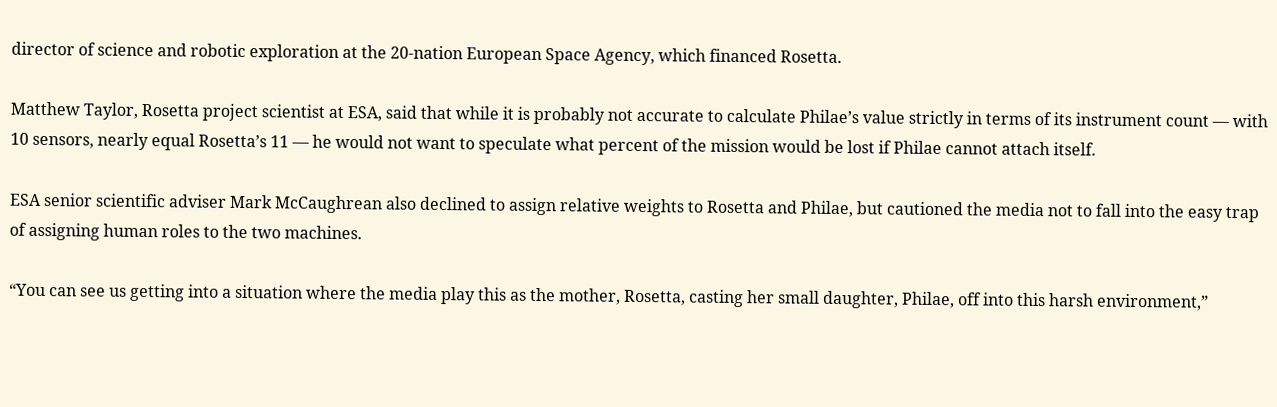director of science and robotic exploration at the 20-nation European Space Agency, which financed Rosetta.

Matthew Taylor, Rosetta project scientist at ESA, said that while it is probably not accurate to calculate Philae’s value strictly in terms of its instrument count — with 10 sensors, nearly equal Rosetta’s 11 — he would not want to speculate what percent of the mission would be lost if Philae cannot attach itself.

ESA senior scientific adviser Mark McCaughrean also declined to assign relative weights to Rosetta and Philae, but cautioned the media not to fall into the easy trap of assigning human roles to the two machines.

“You can see us getting into a situation where the media play this as the mother, Rosetta, casting her small daughter, Philae, off into this harsh environment,”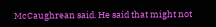McCaughrean said. He said that might not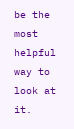be the most helpful way to look at it.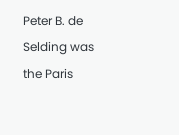Peter B. de Selding was the Paris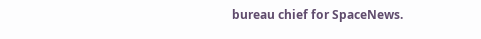bureau chief for SpaceNews.